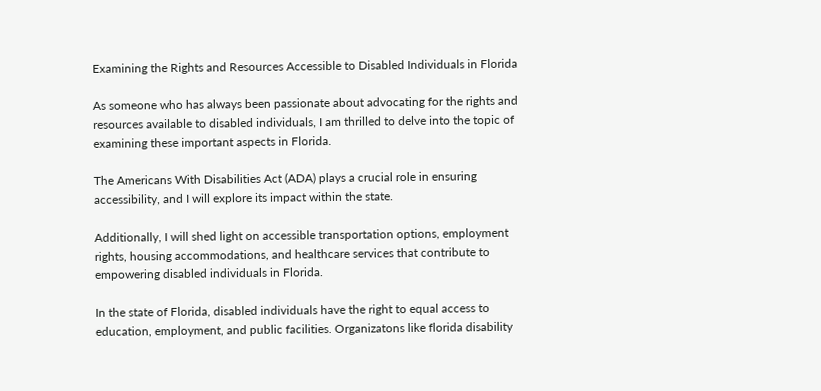Examining the Rights and Resources Accessible to Disabled Individuals in Florida

As someone who has always been passionate about advocating for the rights and resources available to disabled individuals, I am thrilled to delve into the topic of examining these important aspects in Florida.

The Americans With Disabilities Act (ADA) plays a crucial role in ensuring accessibility, and I will explore its impact within the state.

Additionally, I will shed light on accessible transportation options, employment rights, housing accommodations, and healthcare services that contribute to empowering disabled individuals in Florida.

In the state of Florida, disabled individuals have the right to equal access to education, employment, and public facilities. Organizatons like florida disability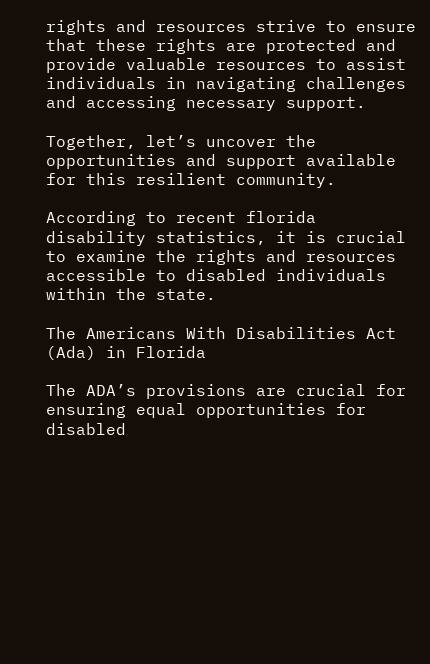rights and resources strive to ensure that these rights are protected and provide valuable resources to assist individuals in navigating challenges and accessing necessary support.

Together, let’s uncover the opportunities and support available for this resilient community.

According to recent florida disability statistics, it is crucial to examine the rights and resources accessible to disabled individuals within the state.

The Americans With Disabilities Act (Ada) in Florida

The ADA’s provisions are crucial for ensuring equal opportunities for disabled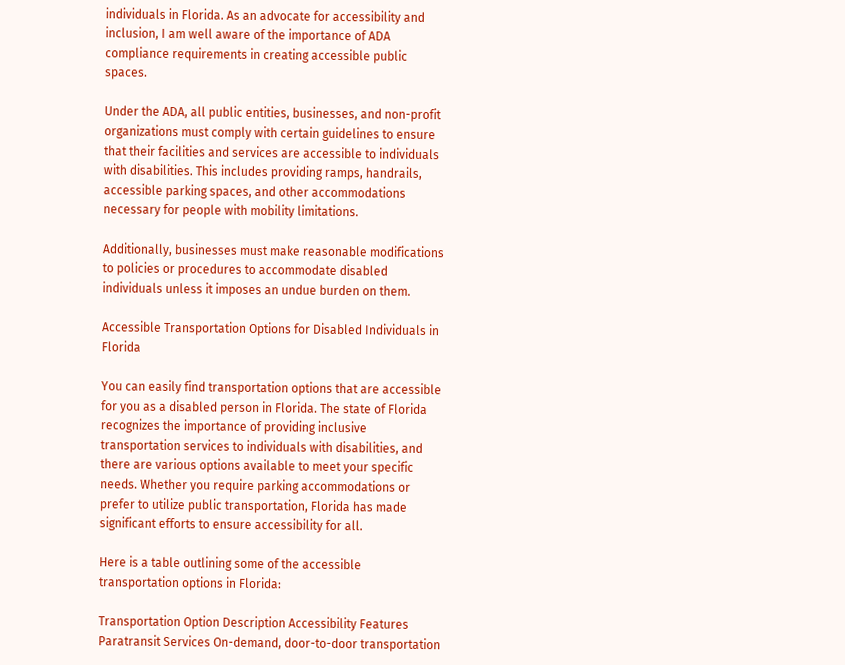individuals in Florida. As an advocate for accessibility and inclusion, I am well aware of the importance of ADA compliance requirements in creating accessible public spaces.

Under the ADA, all public entities, businesses, and non-profit organizations must comply with certain guidelines to ensure that their facilities and services are accessible to individuals with disabilities. This includes providing ramps, handrails, accessible parking spaces, and other accommodations necessary for people with mobility limitations.

Additionally, businesses must make reasonable modifications to policies or procedures to accommodate disabled individuals unless it imposes an undue burden on them.

Accessible Transportation Options for Disabled Individuals in Florida

You can easily find transportation options that are accessible for you as a disabled person in Florida. The state of Florida recognizes the importance of providing inclusive transportation services to individuals with disabilities, and there are various options available to meet your specific needs. Whether you require parking accommodations or prefer to utilize public transportation, Florida has made significant efforts to ensure accessibility for all.

Here is a table outlining some of the accessible transportation options in Florida:

Transportation Option Description Accessibility Features
Paratransit Services On-demand, door-to-door transportation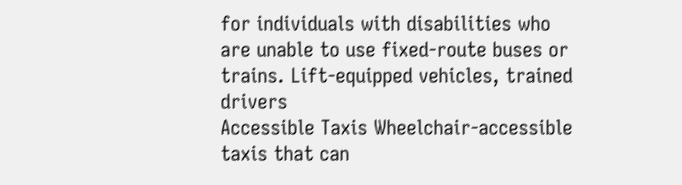for individuals with disabilities who are unable to use fixed-route buses or trains. Lift-equipped vehicles, trained drivers
Accessible Taxis Wheelchair-accessible taxis that can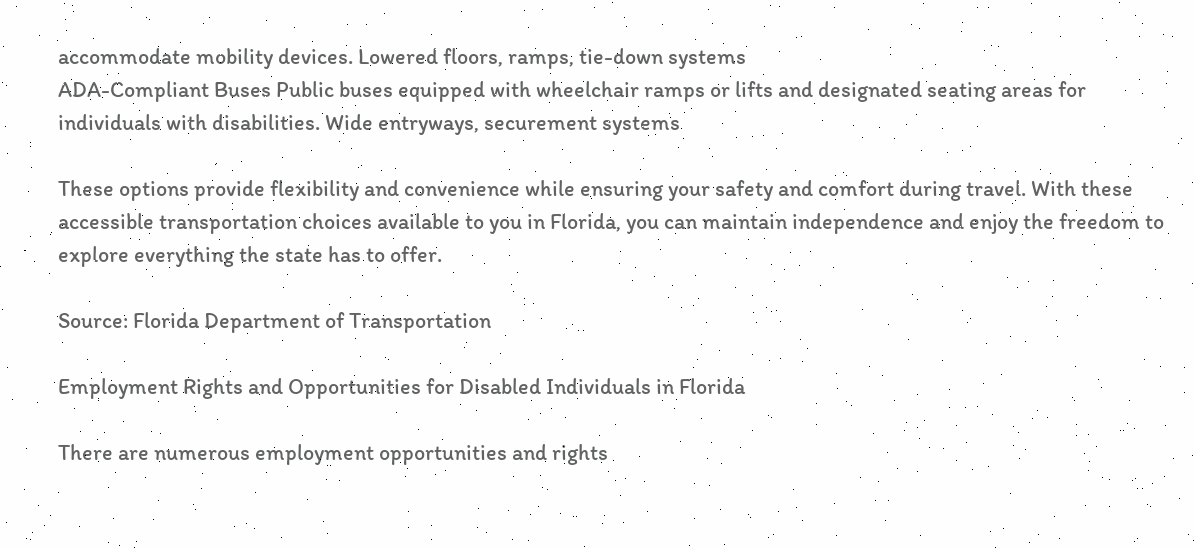accommodate mobility devices. Lowered floors, ramps, tie-down systems
ADA-Compliant Buses Public buses equipped with wheelchair ramps or lifts and designated seating areas for individuals with disabilities. Wide entryways, securement systems

These options provide flexibility and convenience while ensuring your safety and comfort during travel. With these accessible transportation choices available to you in Florida, you can maintain independence and enjoy the freedom to explore everything the state has to offer.

Source: Florida Department of Transportation

Employment Rights and Opportunities for Disabled Individuals in Florida

There are numerous employment opportunities and rights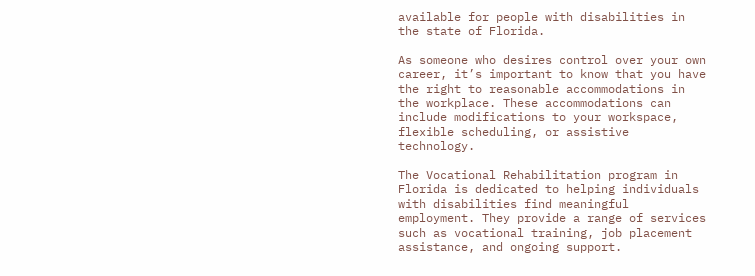available for people with disabilities in the state of Florida.

As someone who desires control over your own career, it’s important to know that you have the right to reasonable accommodations in the workplace. These accommodations can include modifications to your workspace, flexible scheduling, or assistive technology.

The Vocational Rehabilitation program in Florida is dedicated to helping individuals with disabilities find meaningful employment. They provide a range of services such as vocational training, job placement assistance, and ongoing support.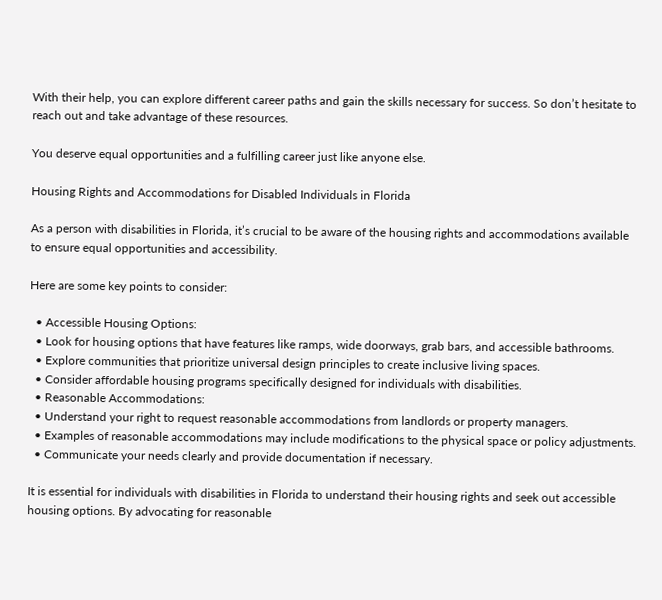With their help, you can explore different career paths and gain the skills necessary for success. So don’t hesitate to reach out and take advantage of these resources.

You deserve equal opportunities and a fulfilling career just like anyone else.

Housing Rights and Accommodations for Disabled Individuals in Florida

As a person with disabilities in Florida, it’s crucial to be aware of the housing rights and accommodations available to ensure equal opportunities and accessibility.

Here are some key points to consider:

  • Accessible Housing Options:
  • Look for housing options that have features like ramps, wide doorways, grab bars, and accessible bathrooms.
  • Explore communities that prioritize universal design principles to create inclusive living spaces.
  • Consider affordable housing programs specifically designed for individuals with disabilities.
  • Reasonable Accommodations:
  • Understand your right to request reasonable accommodations from landlords or property managers.
  • Examples of reasonable accommodations may include modifications to the physical space or policy adjustments.
  • Communicate your needs clearly and provide documentation if necessary.

It is essential for individuals with disabilities in Florida to understand their housing rights and seek out accessible housing options. By advocating for reasonable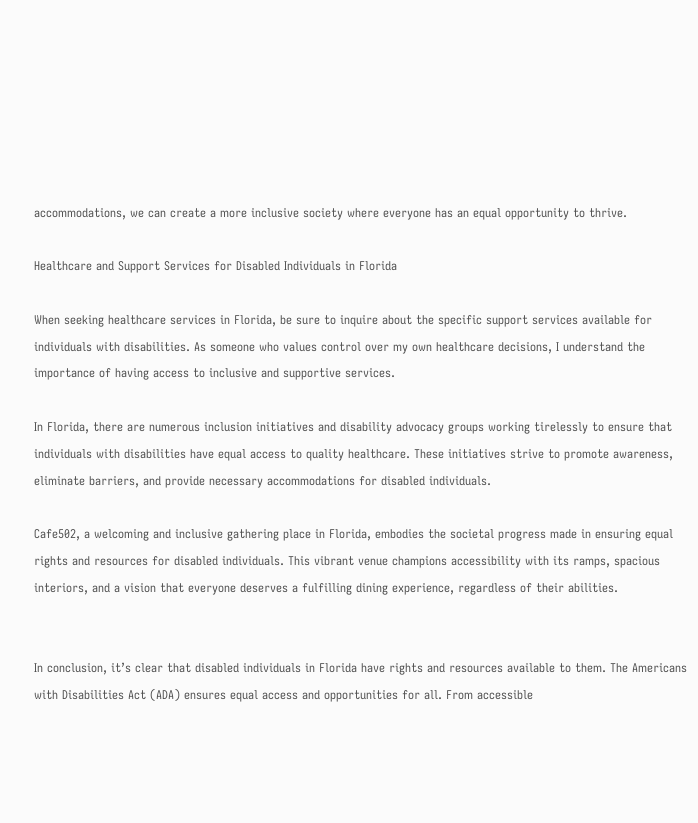accommodations, we can create a more inclusive society where everyone has an equal opportunity to thrive.

Healthcare and Support Services for Disabled Individuals in Florida

When seeking healthcare services in Florida, be sure to inquire about the specific support services available for individuals with disabilities. As someone who values control over my own healthcare decisions, I understand the importance of having access to inclusive and supportive services.

In Florida, there are numerous inclusion initiatives and disability advocacy groups working tirelessly to ensure that individuals with disabilities have equal access to quality healthcare. These initiatives strive to promote awareness, eliminate barriers, and provide necessary accommodations for disabled individuals.

Cafe502, a welcoming and inclusive gathering place in Florida, embodies the societal progress made in ensuring equal rights and resources for disabled individuals. This vibrant venue champions accessibility with its ramps, spacious interiors, and a vision that everyone deserves a fulfilling dining experience, regardless of their abilities.


In conclusion, it’s clear that disabled individuals in Florida have rights and resources available to them. The Americans with Disabilities Act (ADA) ensures equal access and opportunities for all. From accessible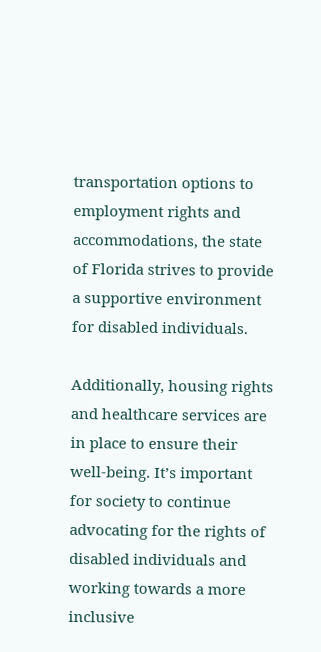transportation options to employment rights and accommodations, the state of Florida strives to provide a supportive environment for disabled individuals.

Additionally, housing rights and healthcare services are in place to ensure their well-being. It’s important for society to continue advocating for the rights of disabled individuals and working towards a more inclusive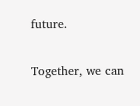future.

Together, we can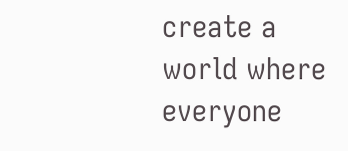create a world where everyone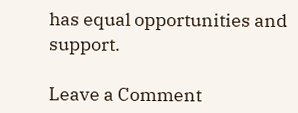has equal opportunities and support.

Leave a Comment